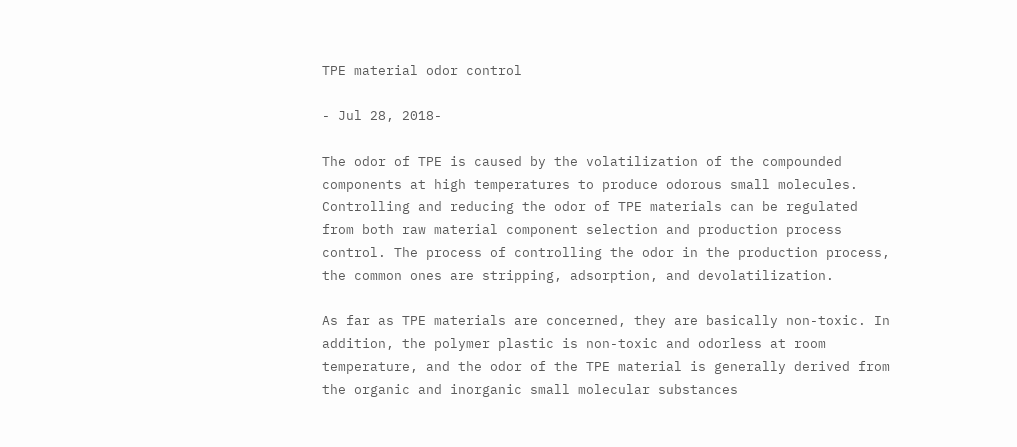TPE material odor control

- Jul 28, 2018-

The odor of TPE is caused by the volatilization of the compounded components at high temperatures to produce odorous small molecules. Controlling and reducing the odor of TPE materials can be regulated from both raw material component selection and production process control. The process of controlling the odor in the production process, the common ones are stripping, adsorption, and devolatilization.

As far as TPE materials are concerned, they are basically non-toxic. In addition, the polymer plastic is non-toxic and odorless at room temperature, and the odor of the TPE material is generally derived from the organic and inorganic small molecular substances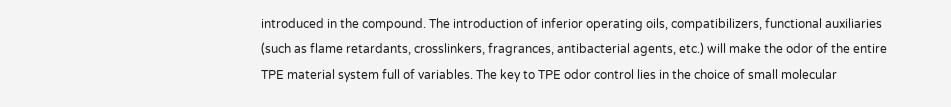introduced in the compound. The introduction of inferior operating oils, compatibilizers, functional auxiliaries (such as flame retardants, crosslinkers, fragrances, antibacterial agents, etc.) will make the odor of the entire TPE material system full of variables. The key to TPE odor control lies in the choice of small molecular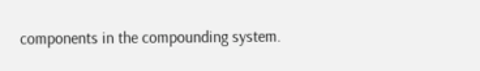components in the compounding system.